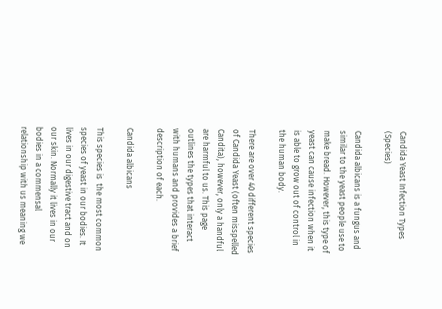Candida Yeast Infection Types (Species)

Candida albicans is a fungus and similar to the yeast people use to make bread. However, this type of yeast can cause infection when it is able to grow out of control in the human body.

There are over 40 different species of Candida Yeast (often misspelled Candita), however, only a handful are harmful to us. This page  outlines the types that interact with humans and provides a brief description of each.

Candida albicans

This species is  the most common species of yeast in our bodies. It lives in our digestive tract and on our skin. Normally it lives in our bodies in a commensal relationship with us meaning we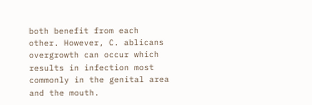both benefit from each other. However, C. ablicans overgrowth can occur which results in infection most commonly in the genital area and the mouth.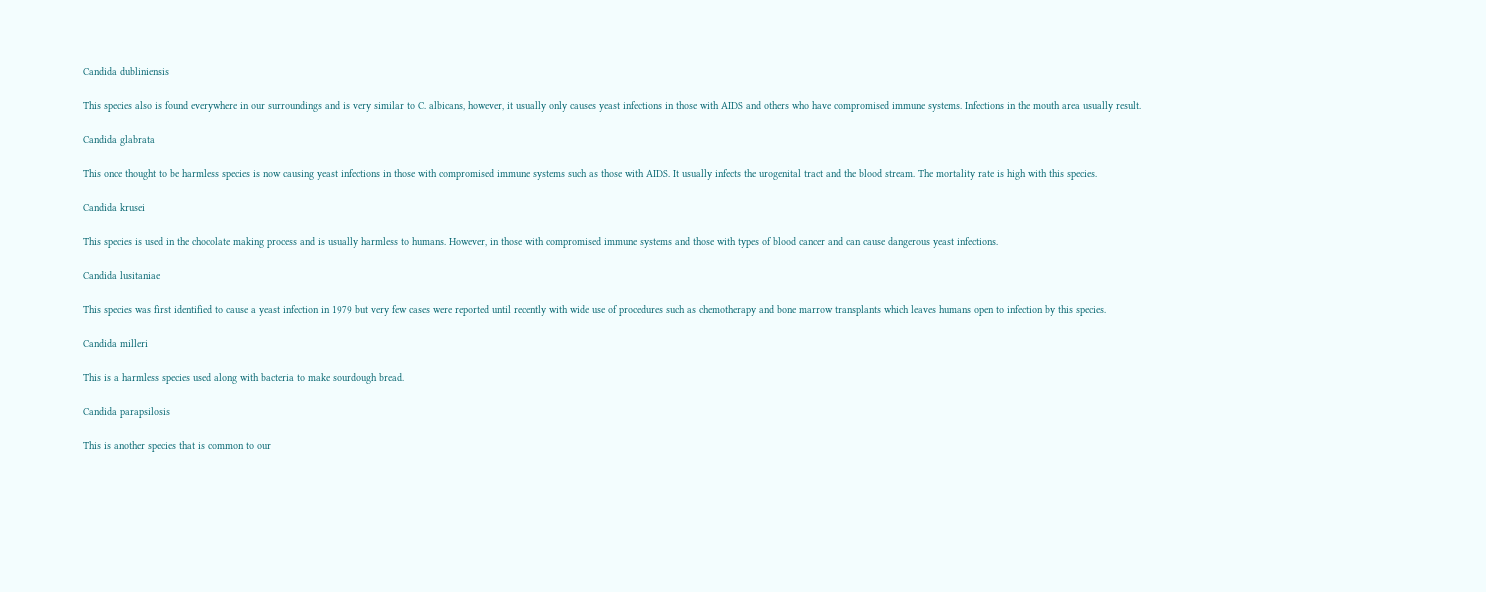Candida dubliniensis

This species also is found everywhere in our surroundings and is very similar to C. albicans, however, it usually only causes yeast infections in those with AIDS and others who have compromised immune systems. Infections in the mouth area usually result.

Candida glabrata

This once thought to be harmless species is now causing yeast infections in those with compromised immune systems such as those with AIDS. It usually infects the urogenital tract and the blood stream. The mortality rate is high with this species.

Candida krusei

This species is used in the chocolate making process and is usually harmless to humans. However, in those with compromised immune systems and those with types of blood cancer and can cause dangerous yeast infections.

Candida lusitaniae

This species was first identified to cause a yeast infection in 1979 but very few cases were reported until recently with wide use of procedures such as chemotherapy and bone marrow transplants which leaves humans open to infection by this species.

Candida milleri

This is a harmless species used along with bacteria to make sourdough bread.

Candida parapsilosis

This is another species that is common to our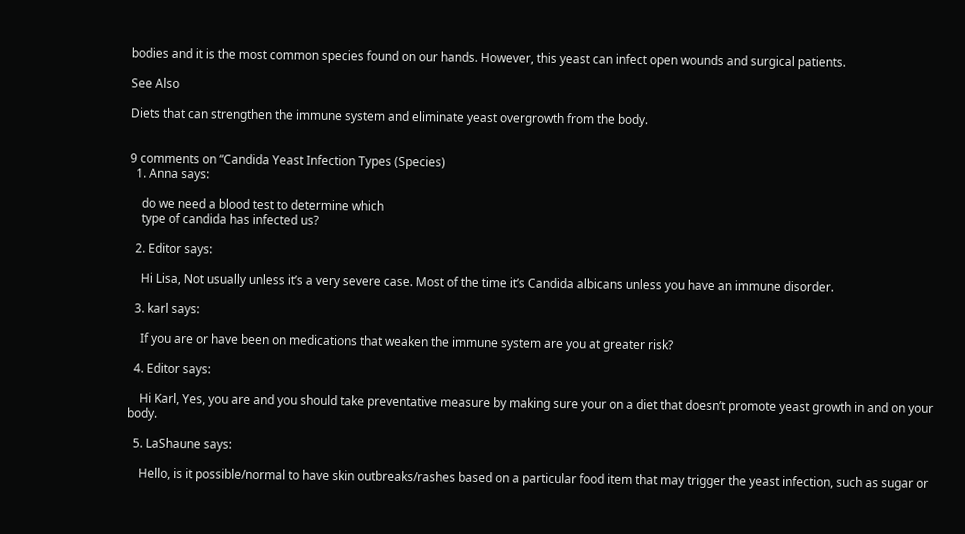bodies and it is the most common species found on our hands. However, this yeast can infect open wounds and surgical patients.

See Also

Diets that can strengthen the immune system and eliminate yeast overgrowth from the body.


9 comments on “Candida Yeast Infection Types (Species)
  1. Anna says:

    do we need a blood test to determine which
    type of candida has infected us?

  2. Editor says:

    Hi Lisa, Not usually unless it’s a very severe case. Most of the time it’s Candida albicans unless you have an immune disorder.

  3. karl says:

    If you are or have been on medications that weaken the immune system are you at greater risk?

  4. Editor says:

    Hi Karl, Yes, you are and you should take preventative measure by making sure your on a diet that doesn’t promote yeast growth in and on your body.

  5. LaShaune says:

    Hello, is it possible/normal to have skin outbreaks/rashes based on a particular food item that may trigger the yeast infection, such as sugar or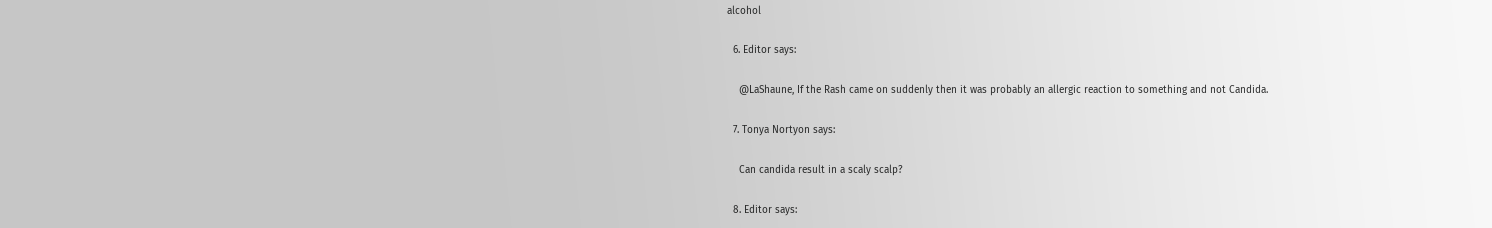alcohol

  6. Editor says:

    @LaShaune, If the Rash came on suddenly then it was probably an allergic reaction to something and not Candida.

  7. Tonya Nortyon says:

    Can candida result in a scaly scalp?

  8. Editor says: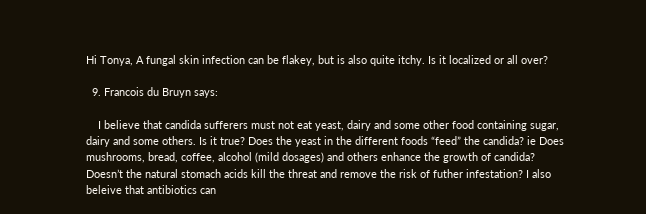Hi Tonya, A fungal skin infection can be flakey, but is also quite itchy. Is it localized or all over?

  9. Francois du Bruyn says:

    I believe that candida sufferers must not eat yeast, dairy and some other food containing sugar, dairy and some others. Is it true? Does the yeast in the different foods “feed” the candida? ie Does mushrooms, bread, coffee, alcohol (mild dosages) and others enhance the growth of candida? Doesn’t the natural stomach acids kill the threat and remove the risk of futher infestation? I also beleive that antibiotics can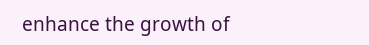enhance the growth of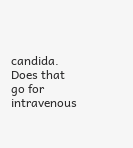candida. Does that go for intravenous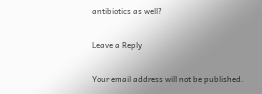antibiotics as well?

Leave a Reply

Your email address will not be published.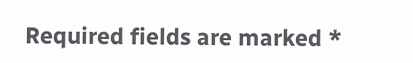Required fields are marked *